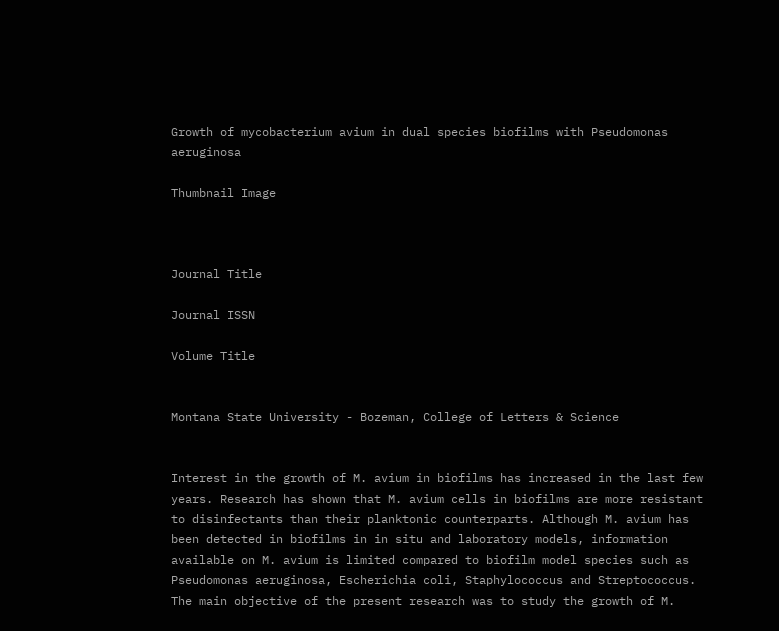Growth of mycobacterium avium in dual species biofilms with Pseudomonas aeruginosa

Thumbnail Image



Journal Title

Journal ISSN

Volume Title


Montana State University - Bozeman, College of Letters & Science


Interest in the growth of M. avium in biofilms has increased in the last few years. Research has shown that M. avium cells in biofilms are more resistant to disinfectants than their planktonic counterparts. Although M. avium has been detected in biofilms in in situ and laboratory models, information available on M. avium is limited compared to biofilm model species such as Pseudomonas aeruginosa, Escherichia coli, Staphylococcus and Streptococcus. The main objective of the present research was to study the growth of M.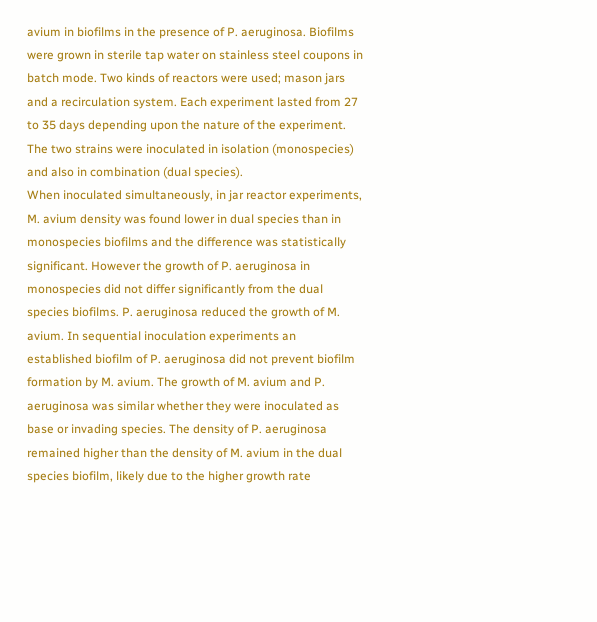avium in biofilms in the presence of P. aeruginosa. Biofilms were grown in sterile tap water on stainless steel coupons in batch mode. Two kinds of reactors were used; mason jars and a recirculation system. Each experiment lasted from 27 to 35 days depending upon the nature of the experiment. The two strains were inoculated in isolation (monospecies) and also in combination (dual species).
When inoculated simultaneously, in jar reactor experiments, M. avium density was found lower in dual species than in monospecies biofilms and the difference was statistically significant. However the growth of P. aeruginosa in monospecies did not differ significantly from the dual species biofilms. P. aeruginosa reduced the growth of M. avium. In sequential inoculation experiments an established biofilm of P. aeruginosa did not prevent biofilm formation by M. avium. The growth of M. avium and P. aeruginosa was similar whether they were inoculated as base or invading species. The density of P. aeruginosa remained higher than the density of M. avium in the dual species biofilm, likely due to the higher growth rate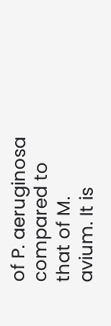of P. aeruginosa compared to that of M. avium. It is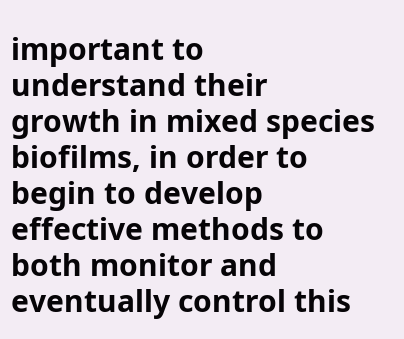important to understand their growth in mixed species biofilms, in order to begin to develop effective methods to both monitor and eventually control this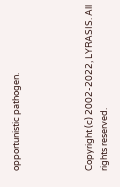opportunistic pathogen.




Copyright (c) 2002-2022, LYRASIS. All rights reserved.